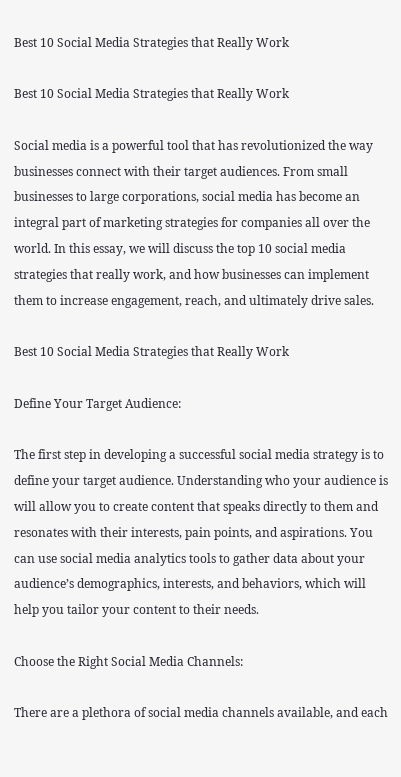Best 10 Social Media Strategies that Really Work

Best 10 Social Media Strategies that Really Work

Social media is a powerful tool that has revolutionized the way businesses connect with their target audiences. From small businesses to large corporations, social media has become an integral part of marketing strategies for companies all over the world. In this essay, we will discuss the top 10 social media strategies that really work, and how businesses can implement them to increase engagement, reach, and ultimately drive sales.

Best 10 Social Media Strategies that Really Work

Define Your Target Audience:

The first step in developing a successful social media strategy is to define your target audience. Understanding who your audience is will allow you to create content that speaks directly to them and resonates with their interests, pain points, and aspirations. You can use social media analytics tools to gather data about your audience’s demographics, interests, and behaviors, which will help you tailor your content to their needs.

Choose the Right Social Media Channels:

There are a plethora of social media channels available, and each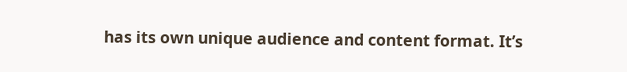has its own unique audience and content format. It’s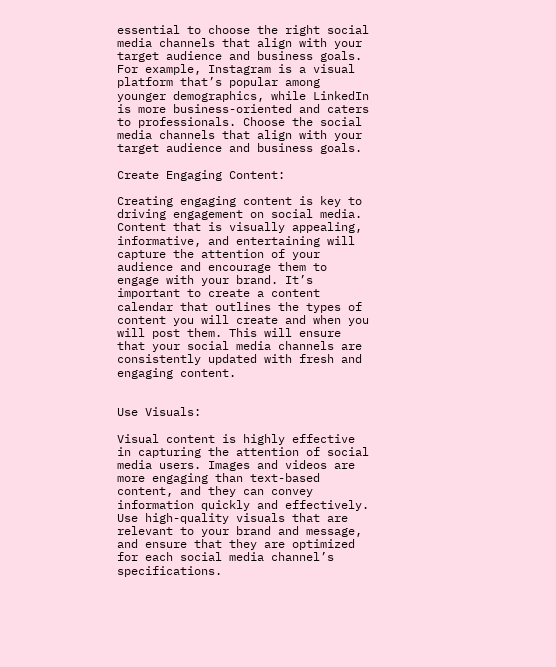essential to choose the right social media channels that align with your target audience and business goals. For example, Instagram is a visual platform that’s popular among younger demographics, while LinkedIn is more business-oriented and caters to professionals. Choose the social media channels that align with your target audience and business goals.

Create Engaging Content:

Creating engaging content is key to driving engagement on social media. Content that is visually appealing, informative, and entertaining will capture the attention of your audience and encourage them to engage with your brand. It’s important to create a content calendar that outlines the types of content you will create and when you will post them. This will ensure that your social media channels are consistently updated with fresh and engaging content.


Use Visuals:

Visual content is highly effective in capturing the attention of social media users. Images and videos are more engaging than text-based content, and they can convey information quickly and effectively. Use high-quality visuals that are relevant to your brand and message, and ensure that they are optimized for each social media channel’s specifications.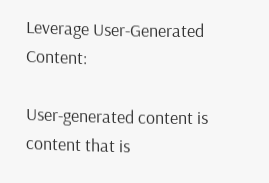Leverage User-Generated Content:

User-generated content is content that is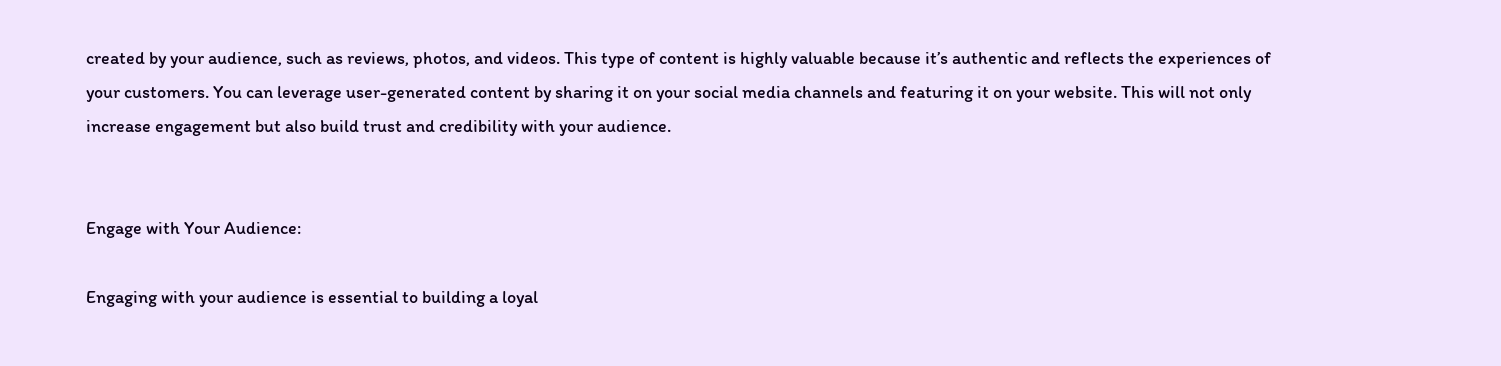created by your audience, such as reviews, photos, and videos. This type of content is highly valuable because it’s authentic and reflects the experiences of your customers. You can leverage user-generated content by sharing it on your social media channels and featuring it on your website. This will not only increase engagement but also build trust and credibility with your audience.


Engage with Your Audience:

Engaging with your audience is essential to building a loyal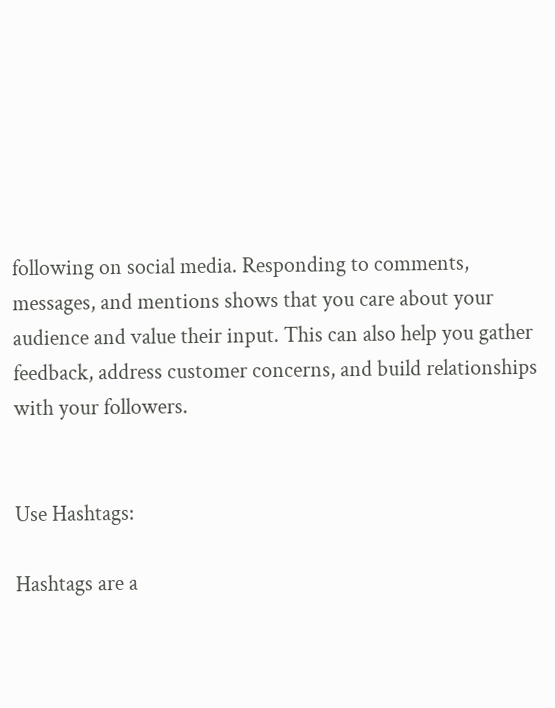following on social media. Responding to comments, messages, and mentions shows that you care about your audience and value their input. This can also help you gather feedback, address customer concerns, and build relationships with your followers.


Use Hashtags:

Hashtags are a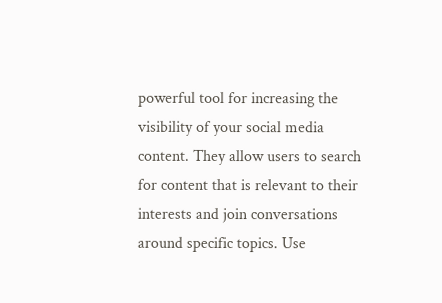powerful tool for increasing the visibility of your social media content. They allow users to search for content that is relevant to their interests and join conversations around specific topics. Use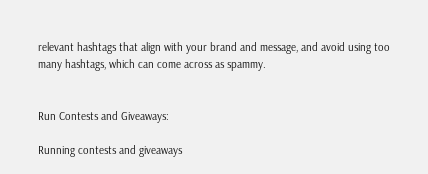relevant hashtags that align with your brand and message, and avoid using too many hashtags, which can come across as spammy.


Run Contests and Giveaways:

Running contests and giveaways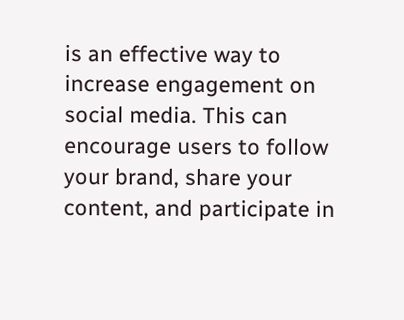is an effective way to increase engagement on social media. This can encourage users to follow your brand, share your content, and participate in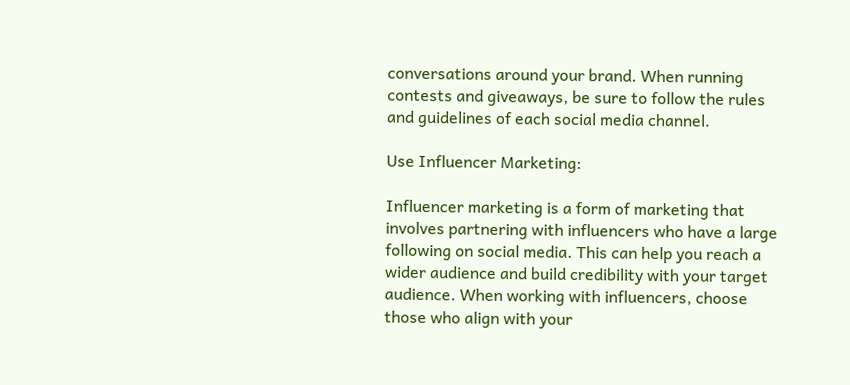conversations around your brand. When running contests and giveaways, be sure to follow the rules and guidelines of each social media channel.

Use Influencer Marketing:

Influencer marketing is a form of marketing that involves partnering with influencers who have a large following on social media. This can help you reach a wider audience and build credibility with your target audience. When working with influencers, choose those who align with your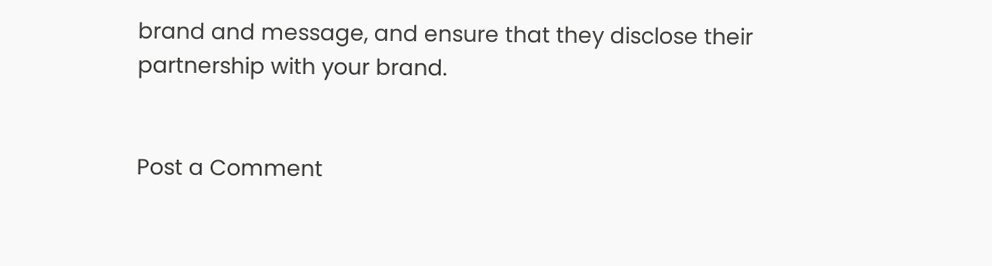brand and message, and ensure that they disclose their partnership with your brand.


Post a Comment